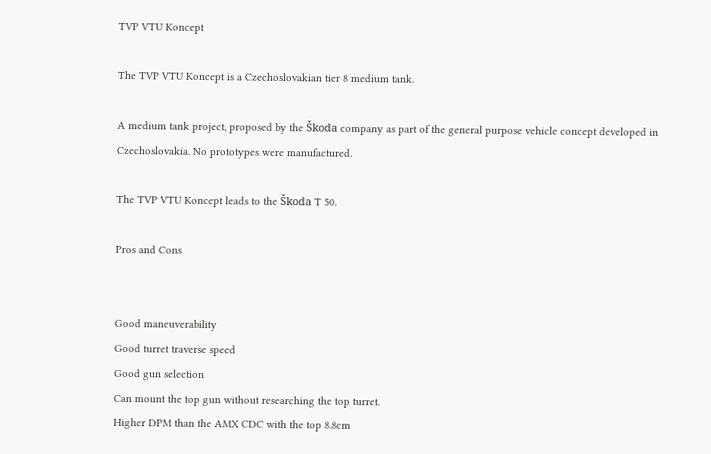TVP VTU Koncept

The TVP VTU Koncept is a Czechoslovakian tier 8 medium tank.

A medium tank project, proposed by the Škoda company as part of the general purpose vehicle concept developed in Czechoslovakia. No prototypes were manufactured.

The TVP VTU Koncept leads to the Škoda T 50.

Pros and Cons


Good maneuverability
Good turret traverse speed
Good gun selection
Can mount the top gun without researching the top turret.
Higher DPM than the AMX CDC with the top 8.8cm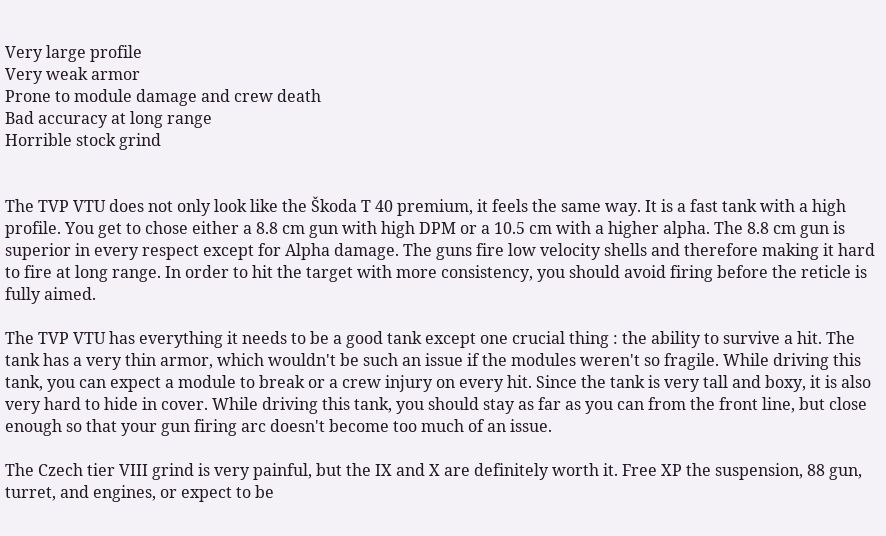Very large profile
Very weak armor
Prone to module damage and crew death
Bad accuracy at long range
Horrible stock grind


The TVP VTU does not only look like the Škoda T 40 premium, it feels the same way. It is a fast tank with a high profile. You get to chose either a 8.8 cm gun with high DPM or a 10.5 cm with a higher alpha. The 8.8 cm gun is superior in every respect except for Alpha damage. The guns fire low velocity shells and therefore making it hard to fire at long range. In order to hit the target with more consistency, you should avoid firing before the reticle is fully aimed.

The TVP VTU has everything it needs to be a good tank except one crucial thing : the ability to survive a hit. The tank has a very thin armor, which wouldn't be such an issue if the modules weren't so fragile. While driving this tank, you can expect a module to break or a crew injury on every hit. Since the tank is very tall and boxy, it is also very hard to hide in cover. While driving this tank, you should stay as far as you can from the front line, but close enough so that your gun firing arc doesn't become too much of an issue.

The Czech tier VIII grind is very painful, but the IX and X are definitely worth it. Free XP the suspension, 88 gun, turret, and engines, or expect to be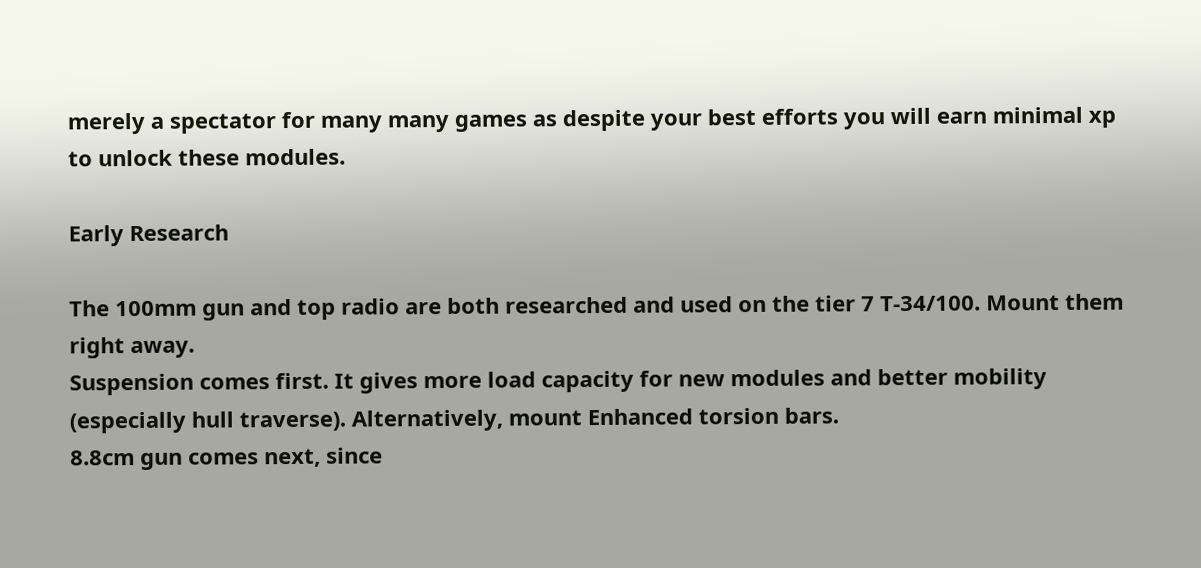merely a spectator for many many games as despite your best efforts you will earn minimal xp to unlock these modules.

Early Research

The 100mm gun and top radio are both researched and used on the tier 7 T-34/100. Mount them right away.
Suspension comes first. It gives more load capacity for new modules and better mobility (especially hull traverse). Alternatively, mount Enhanced torsion bars.
8.8cm gun comes next, since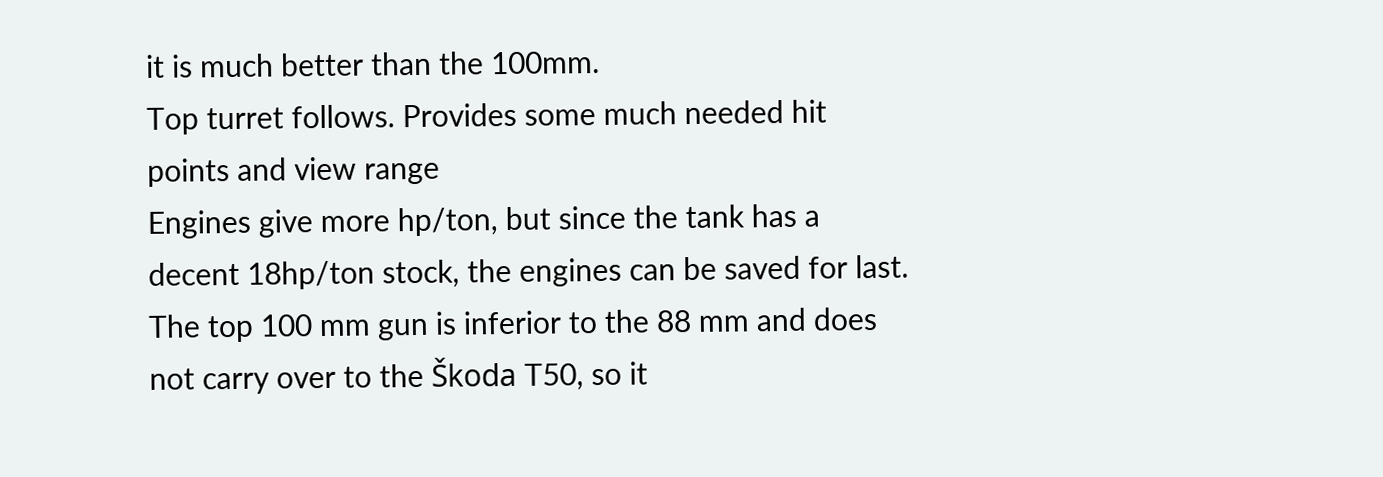it is much better than the 100mm.
Top turret follows. Provides some much needed hit points and view range
Engines give more hp/ton, but since the tank has a decent 18hp/ton stock, the engines can be saved for last.
The top 100 mm gun is inferior to the 88 mm and does not carry over to the Škoda T50, so it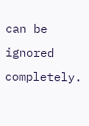can be ignored completely.